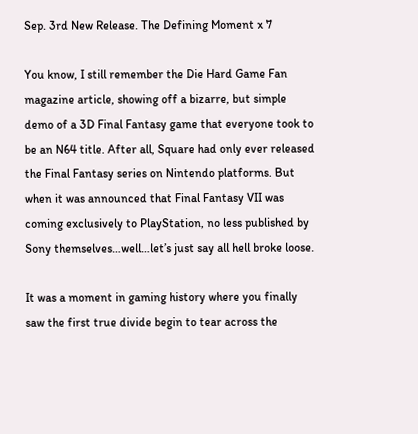Sep. 3rd New Release. The Defining Moment x 7

You know, I still remember the Die Hard Game Fan magazine article, showing off a bizarre, but simple demo of a 3D Final Fantasy game that everyone took to be an N64 title. After all, Square had only ever released the Final Fantasy series on Nintendo platforms. But when it was announced that Final Fantasy VII was coming exclusively to PlayStation, no less published by Sony themselves…well…let’s just say all hell broke loose.

It was a moment in gaming history where you finally saw the first true divide begin to tear across the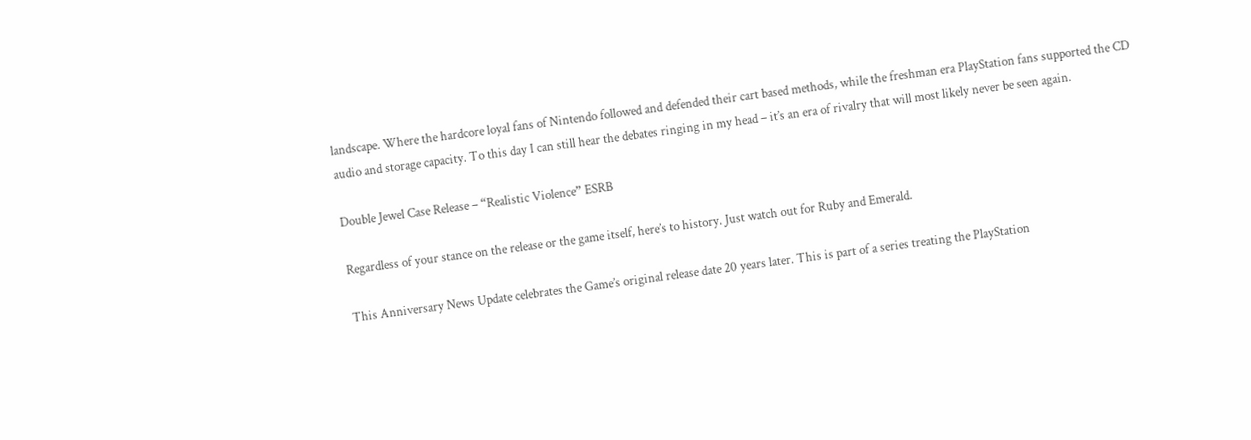landscape. Where the hardcore loyal fans of Nintendo followed and defended their cart based methods, while the freshman era PlayStation fans supported the CD audio and storage capacity. To this day I can still hear the debates ringing in my head – it’s an era of rivalry that will most likely never be seen again.

Double Jewel Case Release – “Realistic Violence” ESRB

Regardless of your stance on the release or the game itself, here’s to history. Just watch out for Ruby and Emerald.

This Anniversary News Update celebrates the Game’s original release date 20 years later. This is part of a series treating the PlayStation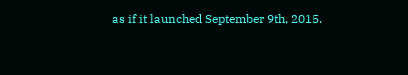as if it launched September 9th, 2015.